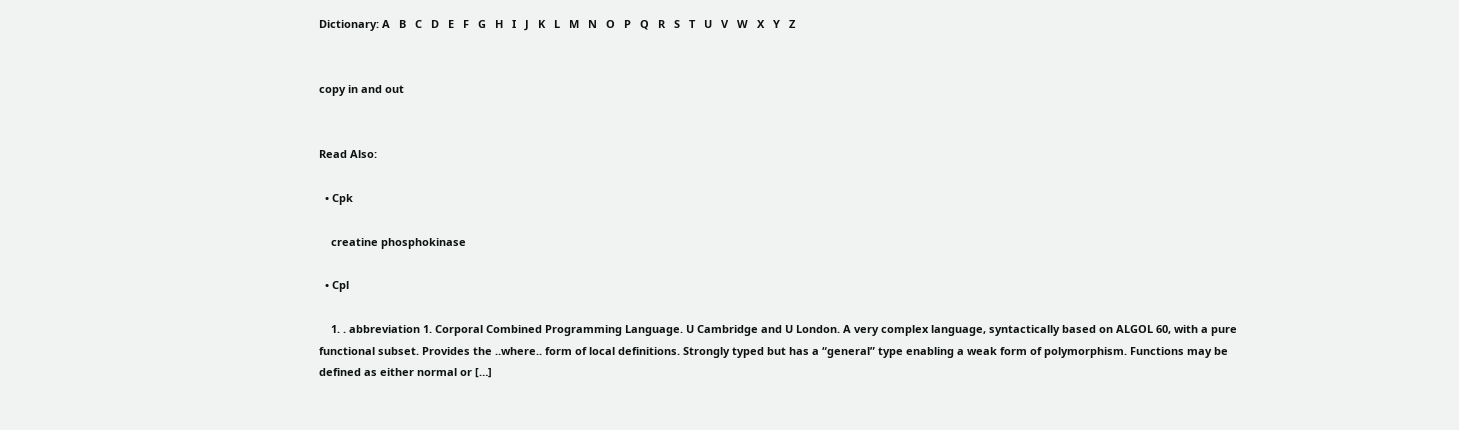Dictionary: A   B   C   D   E   F   G   H   I   J   K   L   M   N   O   P   Q   R   S   T   U   V   W   X   Y   Z


copy in and out


Read Also:

  • Cpk

    creatine phosphokinase

  • Cpl

    1. . abbreviation 1. Corporal Combined Programming Language. U Cambridge and U London. A very complex language, syntactically based on ALGOL 60, with a pure functional subset. Provides the ..where.. form of local definitions. Strongly typed but has a “general” type enabling a weak form of polymorphism. Functions may be defined as either normal or […]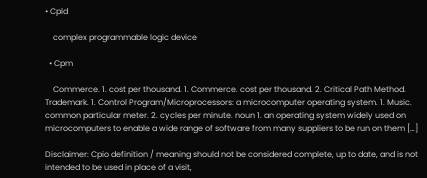• Cpld

    complex programmable logic device

  • Cpm

    Commerce. 1. cost per thousand. 1. Commerce. cost per thousand. 2. Critical Path Method. Trademark. 1. Control Program/Microprocessors: a microcomputer operating system. 1. Music. common particular meter. 2. cycles per minute. noun 1. an operating system widely used on microcomputers to enable a wide range of software from many suppliers to be run on them […]

Disclaimer: Cpio definition / meaning should not be considered complete, up to date, and is not intended to be used in place of a visit,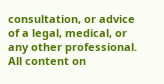consultation, or advice of a legal, medical, or any other professional. All content on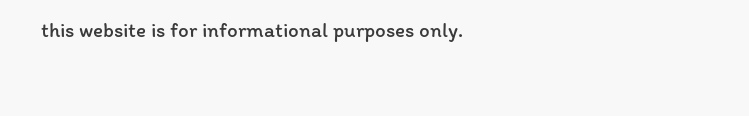this website is for informational purposes only.